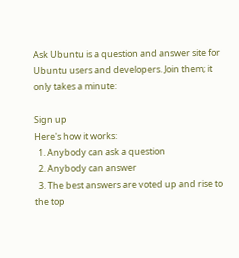Ask Ubuntu is a question and answer site for Ubuntu users and developers. Join them; it only takes a minute:

Sign up
Here's how it works:
  1. Anybody can ask a question
  2. Anybody can answer
  3. The best answers are voted up and rise to the top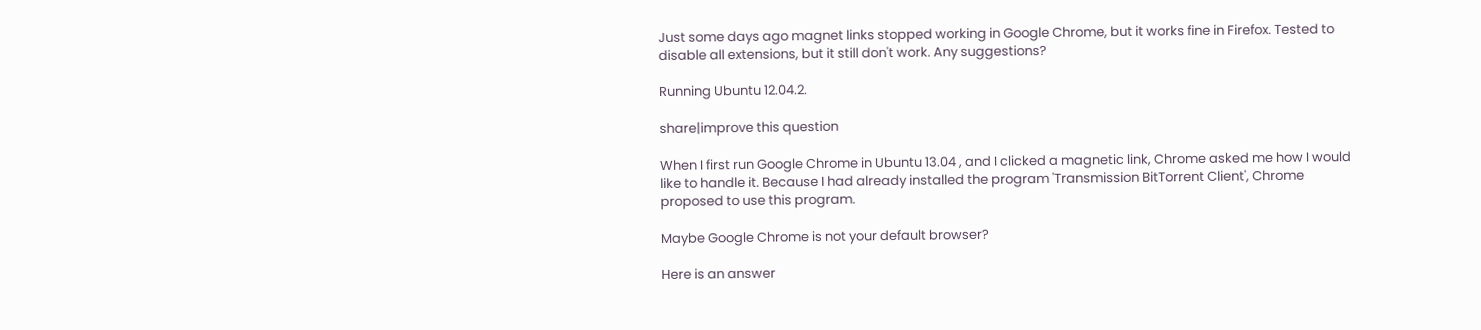Just some days ago magnet links stopped working in Google Chrome, but it works fine in Firefox. Tested to disable all extensions, but it still don't work. Any suggestions?

Running Ubuntu 12.04.2.

share|improve this question

When I first run Google Chrome in Ubuntu 13.04 , and I clicked a magnetic link, Chrome asked me how I would like to handle it. Because I had already installed the program 'Transmission BitTorrent Client', Chrome proposed to use this program.

Maybe Google Chrome is not your default browser?

Here is an answer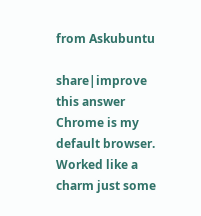from Askubuntu

share|improve this answer
Chrome is my default browser. Worked like a charm just some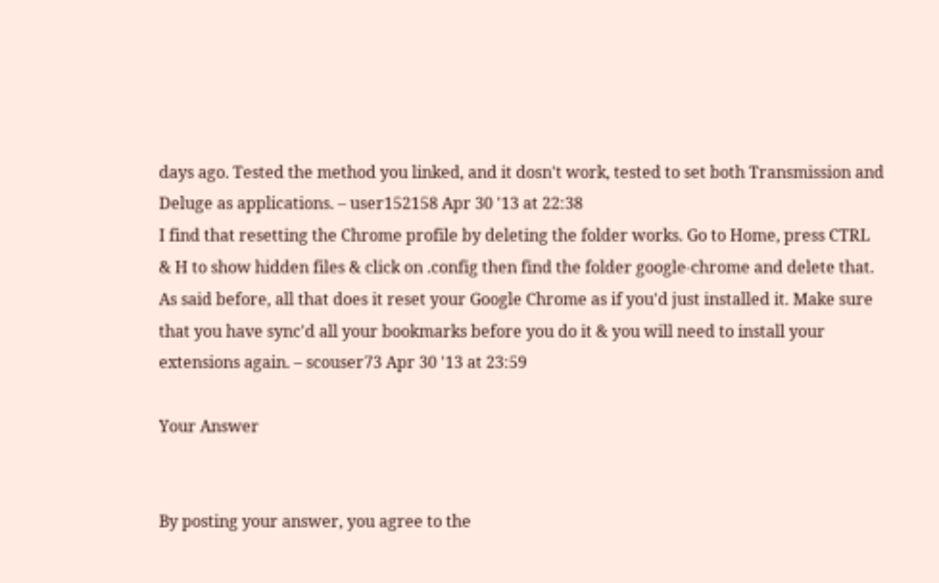days ago. Tested the method you linked, and it dosn't work, tested to set both Transmission and Deluge as applications. – user152158 Apr 30 '13 at 22:38
I find that resetting the Chrome profile by deleting the folder works. Go to Home, press CTRL & H to show hidden files & click on .config then find the folder google-chrome and delete that. As said before, all that does it reset your Google Chrome as if you'd just installed it. Make sure that you have sync'd all your bookmarks before you do it & you will need to install your extensions again. – scouser73 Apr 30 '13 at 23:59

Your Answer


By posting your answer, you agree to the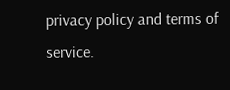privacy policy and terms of service.